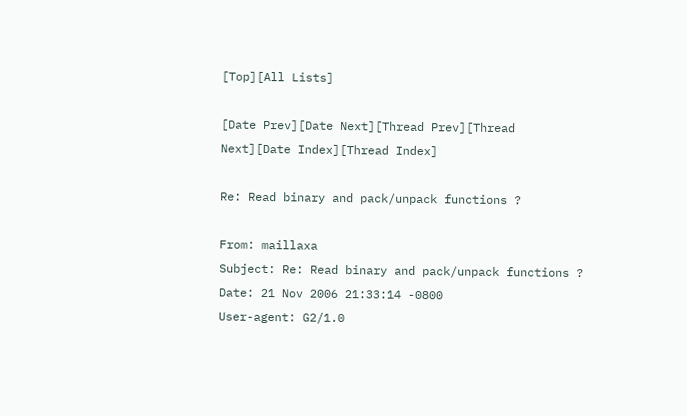[Top][All Lists]

[Date Prev][Date Next][Thread Prev][Thread Next][Date Index][Thread Index]

Re: Read binary and pack/unpack functions ?

From: maillaxa
Subject: Re: Read binary and pack/unpack functions ?
Date: 21 Nov 2006 21:33:14 -0800
User-agent: G2/1.0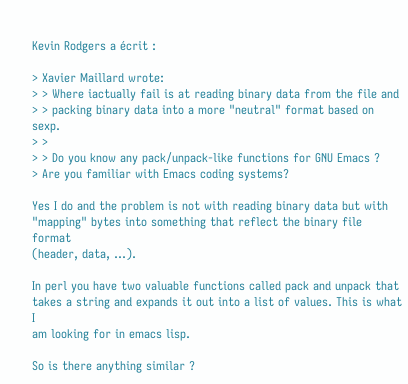Kevin Rodgers a écrit :

> Xavier Maillard wrote:
> > Where iactually fail is at reading binary data from the file and
> > packing binary data into a more "neutral" format based on sexp.
> >
> > Do you know any pack/unpack-like functions for GNU Emacs ?
> Are you familiar with Emacs coding systems?

Yes I do and the problem is not with reading binary data but with
"mapping" bytes into something that reflect the binary file format
(header, data, ...).

In perl you have two valuable functions called pack and unpack that
takes a string and expands it out into a list of values. This is what I
am looking for in emacs lisp.

So is there anything similar ?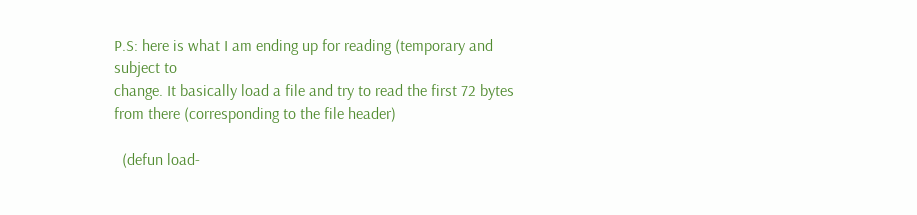P.S: here is what I am ending up for reading (temporary and subject to
change. It basically load a file and try to read the first 72 bytes
from there (corresponding to the file header)

  (defun load-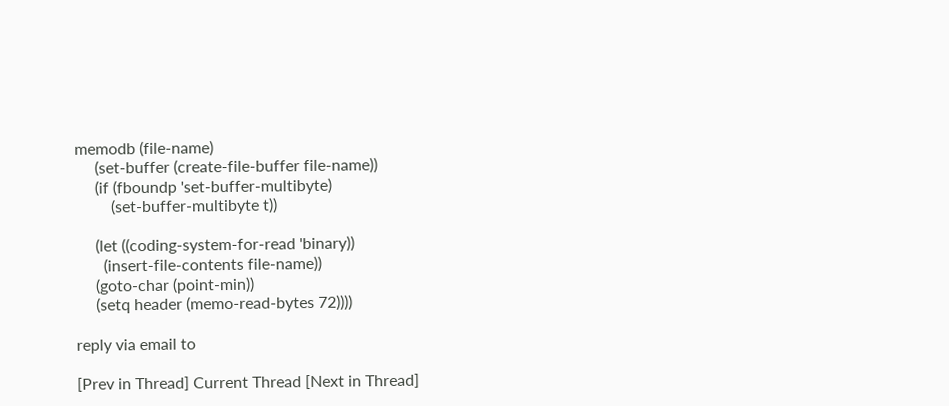memodb (file-name)
     (set-buffer (create-file-buffer file-name))
     (if (fboundp 'set-buffer-multibyte)
         (set-buffer-multibyte t))

     (let ((coding-system-for-read 'binary))
       (insert-file-contents file-name))
     (goto-char (point-min))
     (setq header (memo-read-bytes 72))))

reply via email to

[Prev in Thread] Current Thread [Next in Thread]